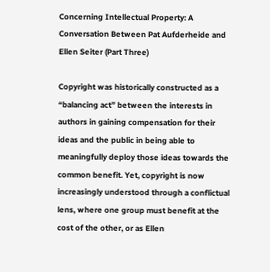Concerning Intellectual Property: A Conversation Between Pat Aufderheide and Ellen Seiter (Part Three)

Copyright was historically constructed as a “balancing act” between the interests in authors in gaining compensation for their ideas and the public in being able to meaningfully deploy those ideas towards the common benefit. Yet, copyright is now increasingly understood through a conflictual lens, where one group must benefit at the cost of the other, or as Ellen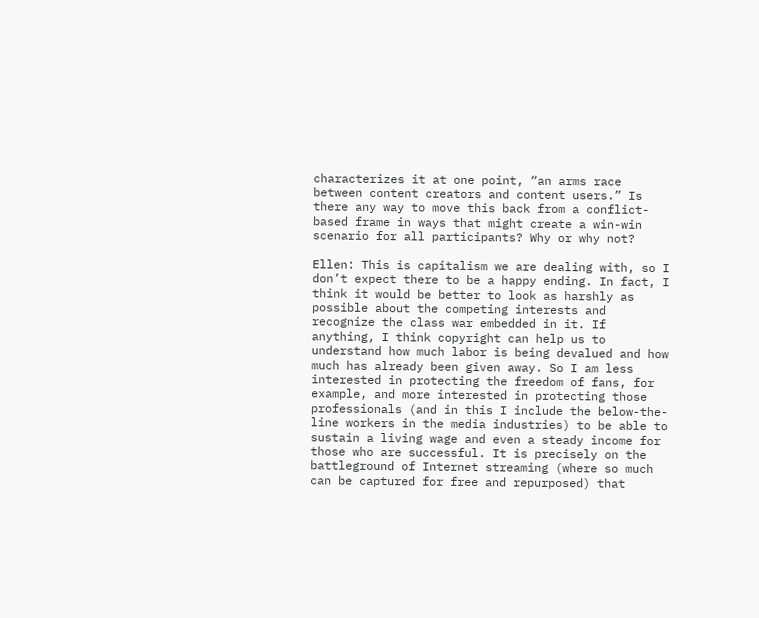characterizes it at one point, “an arms race between content creators and content users.” Is there any way to move this back from a conflict-based frame in ways that might create a win-win scenario for all participants? Why or why not?

Ellen: This is capitalism we are dealing with, so I don’t expect there to be a happy ending. In fact, I think it would be better to look as harshly as possible about the competing interests and recognize the class war embedded in it. If anything, I think copyright can help us to understand how much labor is being devalued and how much has already been given away. So I am less interested in protecting the freedom of fans, for example, and more interested in protecting those professionals (and in this I include the below-the-line workers in the media industries) to be able to sustain a living wage and even a steady income for those who are successful. It is precisely on the battleground of Internet streaming (where so much can be captured for free and repurposed) that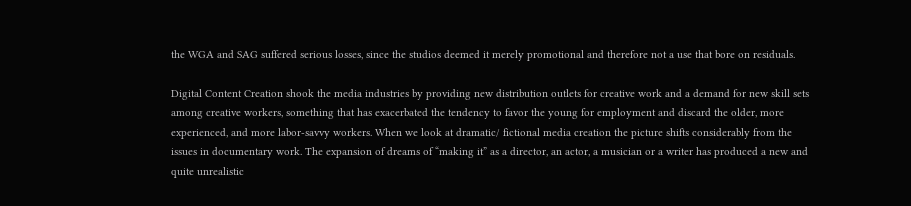the WGA and SAG suffered serious losses, since the studios deemed it merely promotional and therefore not a use that bore on residuals.

Digital Content Creation shook the media industries by providing new distribution outlets for creative work and a demand for new skill sets among creative workers, something that has exacerbated the tendency to favor the young for employment and discard the older, more experienced, and more labor-savvy workers. When we look at dramatic/ fictional media creation the picture shifts considerably from the issues in documentary work. The expansion of dreams of “making it” as a director, an actor, a musician or a writer has produced a new and quite unrealistic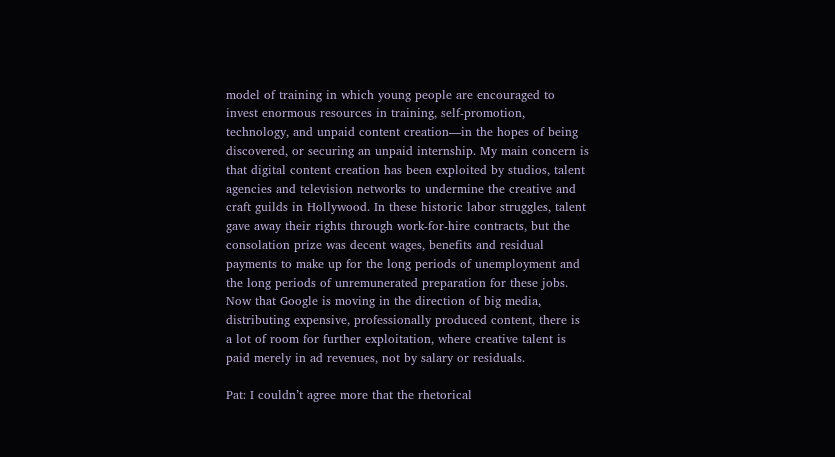model of training in which young people are encouraged to invest enormous resources in training, self-promotion, technology, and unpaid content creation—in the hopes of being discovered, or securing an unpaid internship. My main concern is that digital content creation has been exploited by studios, talent agencies and television networks to undermine the creative and craft guilds in Hollywood. In these historic labor struggles, talent gave away their rights through work-for-hire contracts, but the consolation prize was decent wages, benefits and residual payments to make up for the long periods of unemployment and the long periods of unremunerated preparation for these jobs. Now that Google is moving in the direction of big media, distributing expensive, professionally produced content, there is a lot of room for further exploitation, where creative talent is paid merely in ad revenues, not by salary or residuals.

Pat: I couldn’t agree more that the rhetorical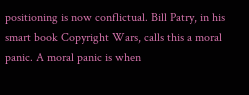positioning is now conflictual. Bill Patry, in his smart book Copyright Wars, calls this a moral panic. A moral panic is when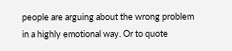people are arguing about the wrong problem in a highly emotional way. Or to quote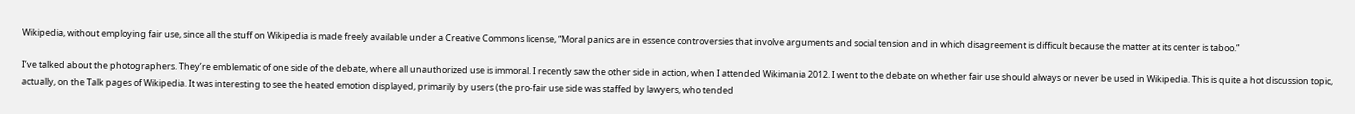Wikipedia, without employing fair use, since all the stuff on Wikipedia is made freely available under a Creative Commons license, “Moral panics are in essence controversies that involve arguments and social tension and in which disagreement is difficult because the matter at its center is taboo.”

I’ve talked about the photographers. They’re emblematic of one side of the debate, where all unauthorized use is immoral. I recently saw the other side in action, when I attended Wikimania 2012. I went to the debate on whether fair use should always or never be used in Wikipedia. This is quite a hot discussion topic, actually, on the Talk pages of Wikipedia. It was interesting to see the heated emotion displayed, primarily by users (the pro-fair use side was staffed by lawyers, who tended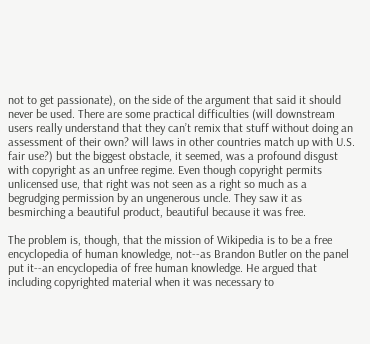not to get passionate), on the side of the argument that said it should never be used. There are some practical difficulties (will downstream users really understand that they can’t remix that stuff without doing an assessment of their own? will laws in other countries match up with U.S. fair use?) but the biggest obstacle, it seemed, was a profound disgust with copyright as an unfree regime. Even though copyright permits unlicensed use, that right was not seen as a right so much as a begrudging permission by an ungenerous uncle. They saw it as besmirching a beautiful product, beautiful because it was free.

The problem is, though, that the mission of Wikipedia is to be a free encyclopedia of human knowledge, not--as Brandon Butler on the panel put it--an encyclopedia of free human knowledge. He argued that including copyrighted material when it was necessary to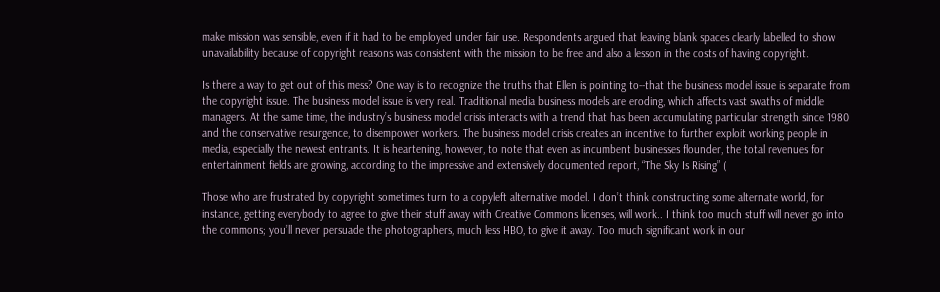make mission was sensible, even if it had to be employed under fair use. Respondents argued that leaving blank spaces clearly labelled to show unavailability because of copyright reasons was consistent with the mission to be free and also a lesson in the costs of having copyright.

Is there a way to get out of this mess? One way is to recognize the truths that Ellen is pointing to--that the business model issue is separate from the copyright issue. The business model issue is very real. Traditional media business models are eroding, which affects vast swaths of middle managers. At the same time, the industry’s business model crisis interacts with a trend that has been accumulating particular strength since 1980 and the conservative resurgence, to disempower workers. The business model crisis creates an incentive to further exploit working people in media, especially the newest entrants. It is heartening, however, to note that even as incumbent businesses flounder, the total revenues for entertainment fields are growing, according to the impressive and extensively documented report, “The Sky Is Rising” (

Those who are frustrated by copyright sometimes turn to a copyleft alternative model. I don’t think constructing some alternate world, for instance, getting everybody to agree to give their stuff away with Creative Commons licenses, will work.. I think too much stuff will never go into the commons; you’ll never persuade the photographers, much less HBO, to give it away. Too much significant work in our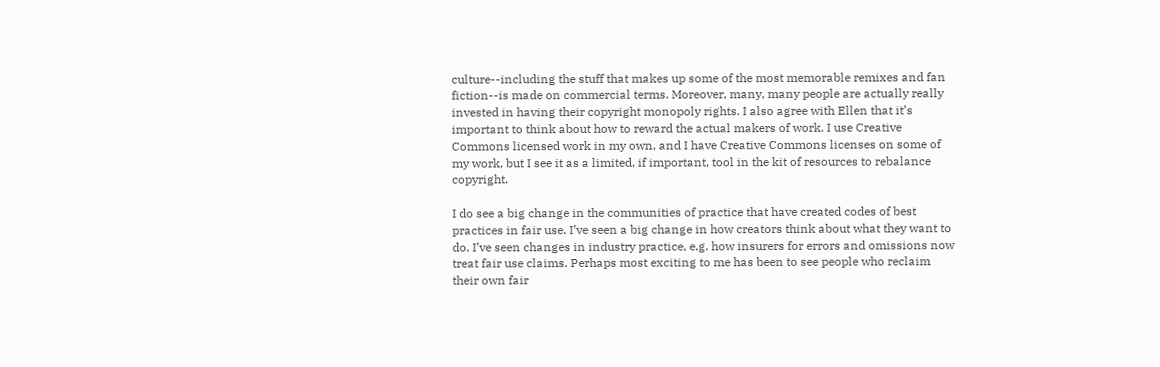culture--including the stuff that makes up some of the most memorable remixes and fan fiction--is made on commercial terms. Moreover, many, many people are actually really invested in having their copyright monopoly rights. I also agree with Ellen that it’s important to think about how to reward the actual makers of work. I use Creative Commons licensed work in my own, and I have Creative Commons licenses on some of my work, but I see it as a limited, if important, tool in the kit of resources to rebalance copyright.

I do see a big change in the communities of practice that have created codes of best practices in fair use. I’ve seen a big change in how creators think about what they want to do. I’ve seen changes in industry practice, e.g. how insurers for errors and omissions now treat fair use claims. Perhaps most exciting to me has been to see people who reclaim their own fair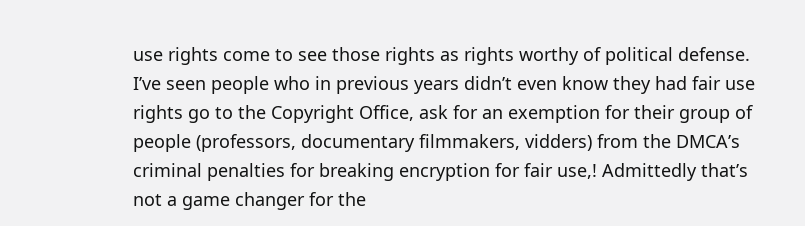use rights come to see those rights as rights worthy of political defense. I’ve seen people who in previous years didn’t even know they had fair use rights go to the Copyright Office, ask for an exemption for their group of people (professors, documentary filmmakers, vidders) from the DMCA’s criminal penalties for breaking encryption for fair use,! Admittedly that’s not a game changer for the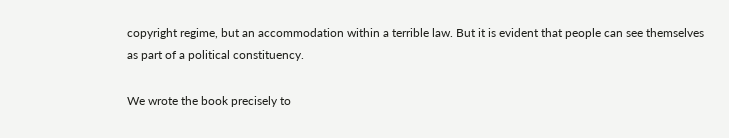copyright regime, but an accommodation within a terrible law. But it is evident that people can see themselves as part of a political constituency.

We wrote the book precisely to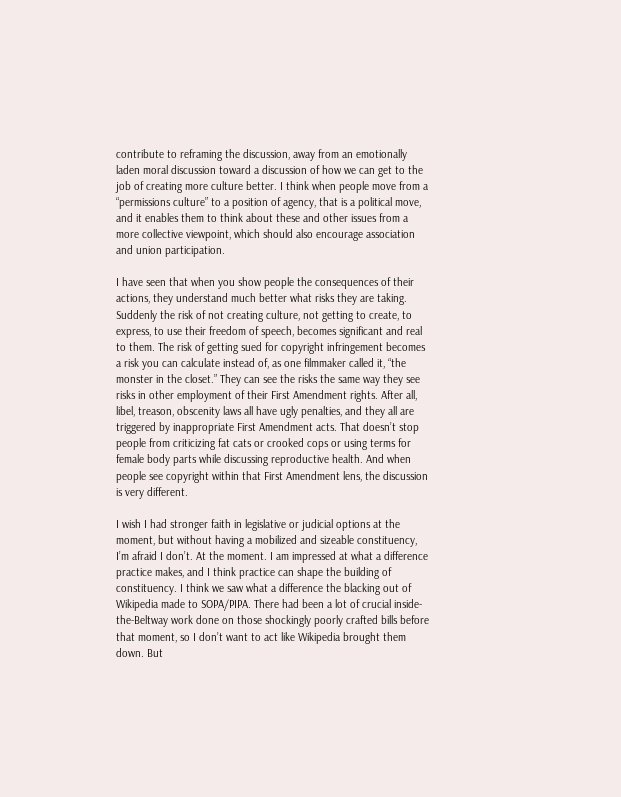contribute to reframing the discussion, away from an emotionally laden moral discussion toward a discussion of how we can get to the job of creating more culture better. I think when people move from a “permissions culture” to a position of agency, that is a political move, and it enables them to think about these and other issues from a more collective viewpoint, which should also encourage association and union participation.

I have seen that when you show people the consequences of their actions, they understand much better what risks they are taking. Suddenly the risk of not creating culture, not getting to create, to express, to use their freedom of speech, becomes significant and real to them. The risk of getting sued for copyright infringement becomes a risk you can calculate instead of, as one filmmaker called it, “the monster in the closet.” They can see the risks the same way they see risks in other employment of their First Amendment rights. After all, libel, treason, obscenity laws all have ugly penalties, and they all are triggered by inappropriate First Amendment acts. That doesn’t stop people from criticizing fat cats or crooked cops or using terms for female body parts while discussing reproductive health. And when people see copyright within that First Amendment lens, the discussion is very different.

I wish I had stronger faith in legislative or judicial options at the moment, but without having a mobilized and sizeable constituency, I’m afraid I don’t. At the moment. I am impressed at what a difference practice makes, and I think practice can shape the building of constituency. I think we saw what a difference the blacking out of Wikipedia made to SOPA/PIPA. There had been a lot of crucial inside-the-Beltway work done on those shockingly poorly crafted bills before that moment, so I don’t want to act like Wikipedia brought them down. But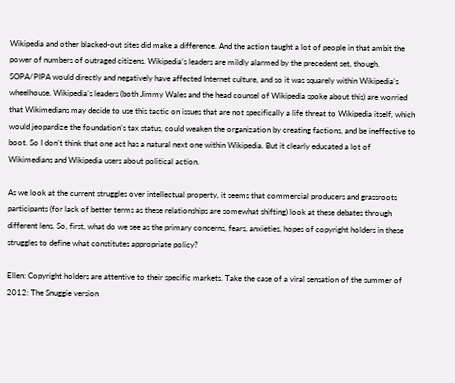Wikipedia and other blacked-out sites did make a difference. And the action taught a lot of people in that ambit the power of numbers of outraged citizens. Wikipedia’s leaders are mildly alarmed by the precedent set, though. SOPA/PIPA would directly and negatively have affected Internet culture, and so it was squarely within Wikipedia’s wheelhouse. Wikipedia’s leaders (both Jimmy Wales and the head counsel of Wikipedia spoke about this) are worried that Wikimedians may decide to use this tactic on issues that are not specifically a life threat to Wikipedia itself, which would jeopardize the foundation’s tax status, could weaken the organization by creating factions, and be ineffective to boot. So I don’t think that one act has a natural next one within Wikipedia. But it clearly educated a lot of Wikimedians and Wikipedia users about political action.

As we look at the current struggles over intellectual property, it seems that commercial producers and grassroots participants (for lack of better terms as these relationships are somewhat shifting) look at these debates through different lens. So, first, what do we see as the primary concerns, fears, anxieties, hopes of copyright holders in these struggles to define what constitutes appropriate policy?

Ellen: Copyright holders are attentive to their specific markets. Take the case of a viral sensation of the summer of 2012: The Snuggie version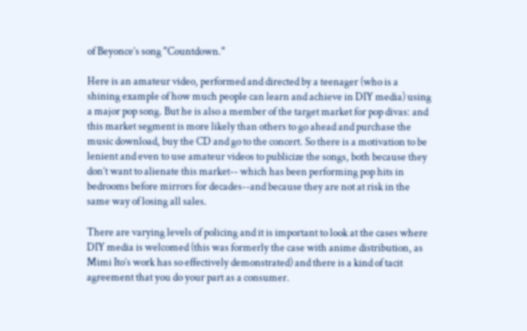of Beyonce’s song "Countdown."

Here is an amateur video, performed and directed by a teenager (who is a shining example of how much people can learn and achieve in DIY media) using a major pop song. But he is also a member of the target market for pop divas: and this market segment is more likely than others to go ahead and purchase the music download, buy the CD and go to the concert. So there is a motivation to be lenient and even to use amateur videos to publicize the songs, both because they don’t want to alienate this market-- which has been performing pop hits in bedrooms before mirrors for decades--and because they are not at risk in the same way of losing all sales.

There are varying levels of policing and it is important to look at the cases where DIY media is welcomed (this was formerly the case with anime distribution, as Mimi Ito’s work has so effectively demonstrated) and there is a kind of tacit agreement that you do your part as a consumer.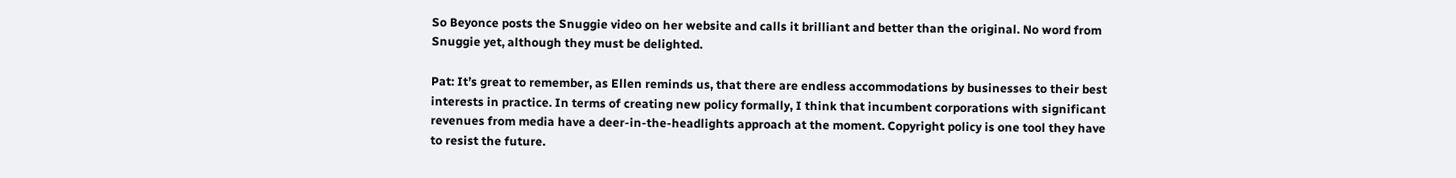So Beyonce posts the Snuggie video on her website and calls it brilliant and better than the original. No word from Snuggie yet, although they must be delighted.

Pat: It’s great to remember, as Ellen reminds us, that there are endless accommodations by businesses to their best interests in practice. In terms of creating new policy formally, I think that incumbent corporations with significant revenues from media have a deer-in-the-headlights approach at the moment. Copyright policy is one tool they have to resist the future.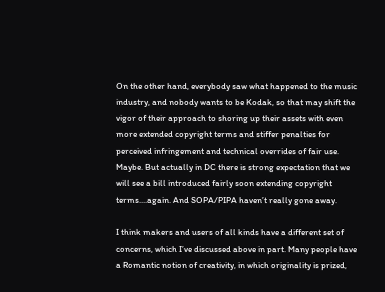On the other hand, everybody saw what happened to the music industry, and nobody wants to be Kodak, so that may shift the vigor of their approach to shoring up their assets with even more extended copyright terms and stiffer penalties for perceived infringement and technical overrides of fair use. Maybe. But actually in DC there is strong expectation that we will see a bill introduced fairly soon extending copyright terms....again. And SOPA/PIPA haven’t really gone away.

I think makers and users of all kinds have a different set of concerns, which I’ve discussed above in part. Many people have a Romantic notion of creativity, in which originality is prized,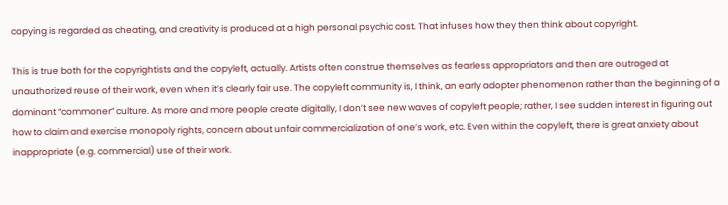copying is regarded as cheating, and creativity is produced at a high personal psychic cost. That infuses how they then think about copyright.

This is true both for the copyrightists and the copyleft, actually. Artists often construe themselves as fearless appropriators and then are outraged at unauthorized reuse of their work, even when it’s clearly fair use. The copyleft community is, I think, an early adopter phenomenon rather than the beginning of a dominant “commoner” culture. As more and more people create digitally, I don’t see new waves of copyleft people; rather, I see sudden interest in figuring out how to claim and exercise monopoly rights, concern about unfair commercialization of one’s work, etc. Even within the copyleft, there is great anxiety about inappropriate (e.g. commercial) use of their work.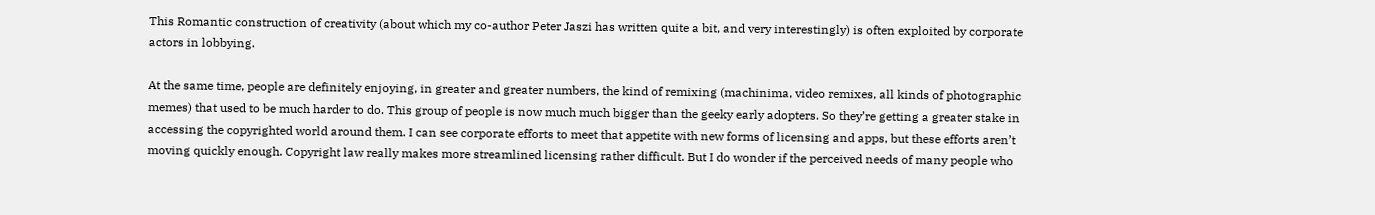This Romantic construction of creativity (about which my co-author Peter Jaszi has written quite a bit, and very interestingly) is often exploited by corporate actors in lobbying.

At the same time, people are definitely enjoying, in greater and greater numbers, the kind of remixing (machinima, video remixes, all kinds of photographic memes) that used to be much harder to do. This group of people is now much much bigger than the geeky early adopters. So they’re getting a greater stake in accessing the copyrighted world around them. I can see corporate efforts to meet that appetite with new forms of licensing and apps, but these efforts aren’t moving quickly enough. Copyright law really makes more streamlined licensing rather difficult. But I do wonder if the perceived needs of many people who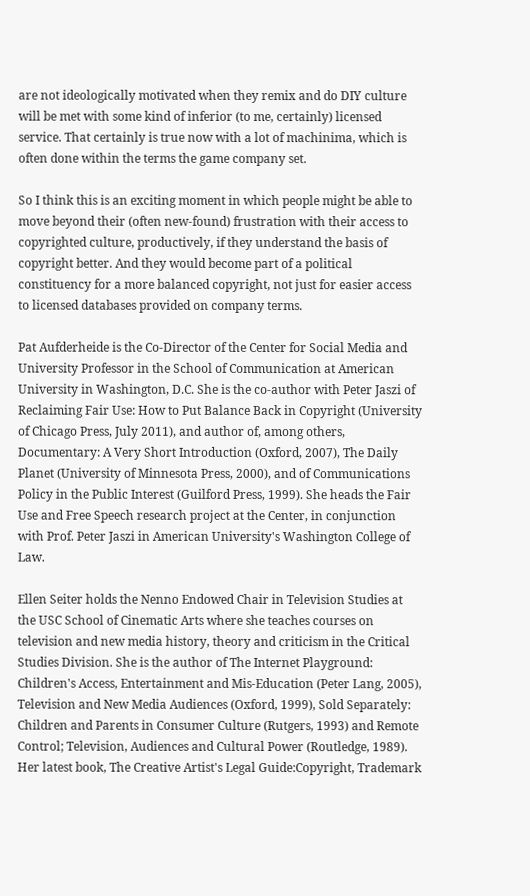are not ideologically motivated when they remix and do DIY culture will be met with some kind of inferior (to me, certainly) licensed service. That certainly is true now with a lot of machinima, which is often done within the terms the game company set.

So I think this is an exciting moment in which people might be able to move beyond their (often new-found) frustration with their access to copyrighted culture, productively, if they understand the basis of copyright better. And they would become part of a political constituency for a more balanced copyright, not just for easier access to licensed databases provided on company terms.

Pat Aufderheide is the Co-Director of the Center for Social Media and University Professor in the School of Communication at American University in Washington, D.C. She is the co-author with Peter Jaszi of Reclaiming Fair Use: How to Put Balance Back in Copyright (University of Chicago Press, July 2011), and author of, among others, Documentary: A Very Short Introduction (Oxford, 2007), The Daily Planet (University of Minnesota Press, 2000), and of Communications Policy in the Public Interest (Guilford Press, 1999). She heads the Fair Use and Free Speech research project at the Center, in conjunction with Prof. Peter Jaszi in American University's Washington College of Law.

Ellen Seiter holds the Nenno Endowed Chair in Television Studies at the USC School of Cinematic Arts where she teaches courses on television and new media history, theory and criticism in the Critical Studies Division. She is the author of The Internet Playground: Children's Access, Entertainment and Mis-Education (Peter Lang, 2005), Television and New Media Audiences (Oxford, 1999), Sold Separately: Children and Parents in Consumer Culture (Rutgers, 1993) and Remote Control; Television, Audiences and Cultural Power (Routledge, 1989). Her latest book, The Creative Artist's Legal Guide:Copyright, Trademark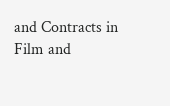and Contracts in Film and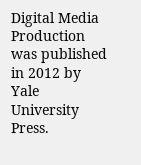Digital Media Production was published in 2012 by Yale University Press.